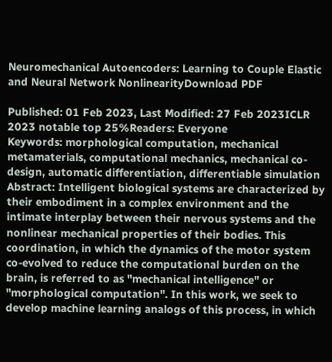Neuromechanical Autoencoders: Learning to Couple Elastic and Neural Network NonlinearityDownload PDF

Published: 01 Feb 2023, Last Modified: 27 Feb 2023ICLR 2023 notable top 25%Readers: Everyone
Keywords: morphological computation, mechanical metamaterials, computational mechanics, mechanical co-design, automatic differentiation, differentiable simulation
Abstract: Intelligent biological systems are characterized by their embodiment in a complex environment and the intimate interplay between their nervous systems and the nonlinear mechanical properties of their bodies. This coordination, in which the dynamics of the motor system co-evolved to reduce the computational burden on the brain, is referred to as "mechanical intelligence" or "morphological computation". In this work, we seek to develop machine learning analogs of this process, in which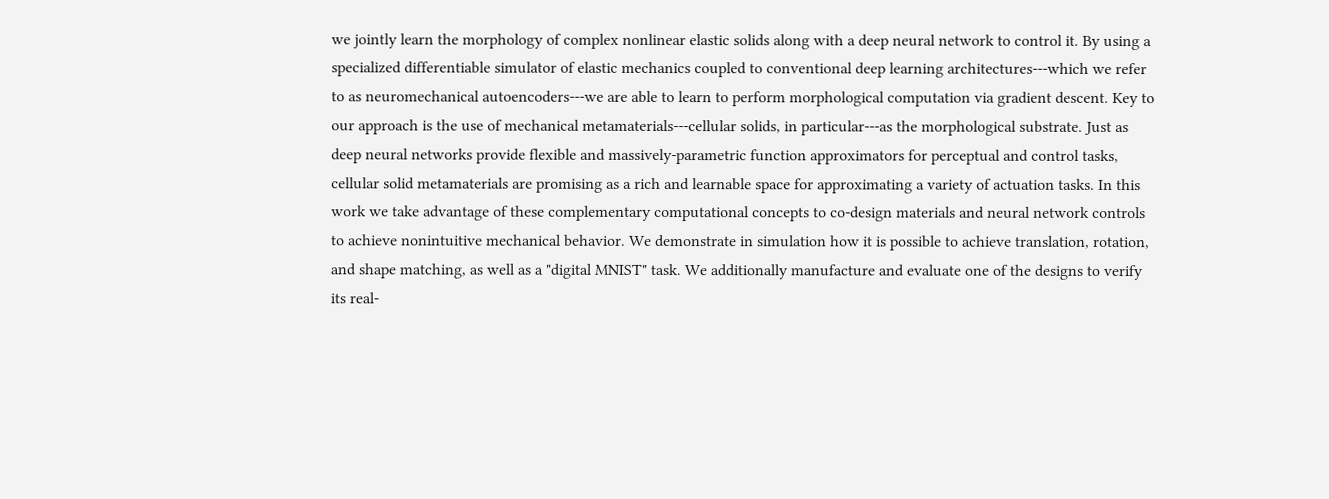we jointly learn the morphology of complex nonlinear elastic solids along with a deep neural network to control it. By using a specialized differentiable simulator of elastic mechanics coupled to conventional deep learning architectures---which we refer to as neuromechanical autoencoders---we are able to learn to perform morphological computation via gradient descent. Key to our approach is the use of mechanical metamaterials---cellular solids, in particular---as the morphological substrate. Just as deep neural networks provide flexible and massively-parametric function approximators for perceptual and control tasks, cellular solid metamaterials are promising as a rich and learnable space for approximating a variety of actuation tasks. In this work we take advantage of these complementary computational concepts to co-design materials and neural network controls to achieve nonintuitive mechanical behavior. We demonstrate in simulation how it is possible to achieve translation, rotation, and shape matching, as well as a "digital MNIST" task. We additionally manufacture and evaluate one of the designs to verify its real-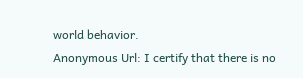world behavior.
Anonymous Url: I certify that there is no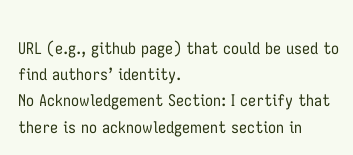URL (e.g., github page) that could be used to find authors’ identity.
No Acknowledgement Section: I certify that there is no acknowledgement section in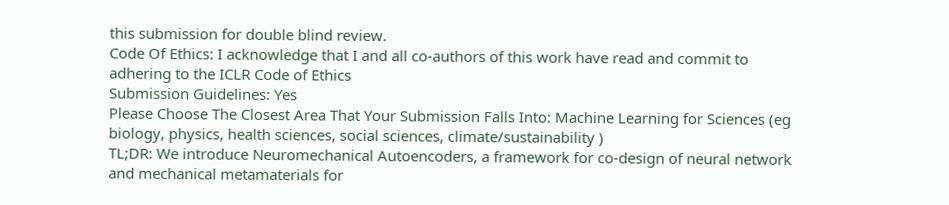this submission for double blind review.
Code Of Ethics: I acknowledge that I and all co-authors of this work have read and commit to adhering to the ICLR Code of Ethics
Submission Guidelines: Yes
Please Choose The Closest Area That Your Submission Falls Into: Machine Learning for Sciences (eg biology, physics, health sciences, social sciences, climate/sustainability )
TL;DR: We introduce Neuromechanical Autoencoders, a framework for co-design of neural network and mechanical metamaterials for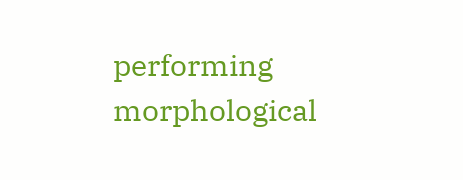performing morphological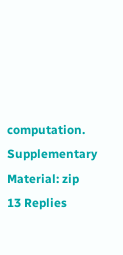computation.
Supplementary Material: zip
13 Replies